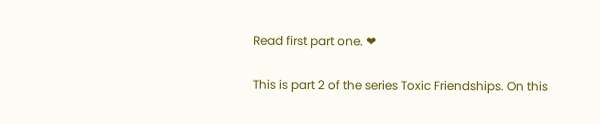Read first part one. ❤

This is part 2 of the series Toxic Friendships. On this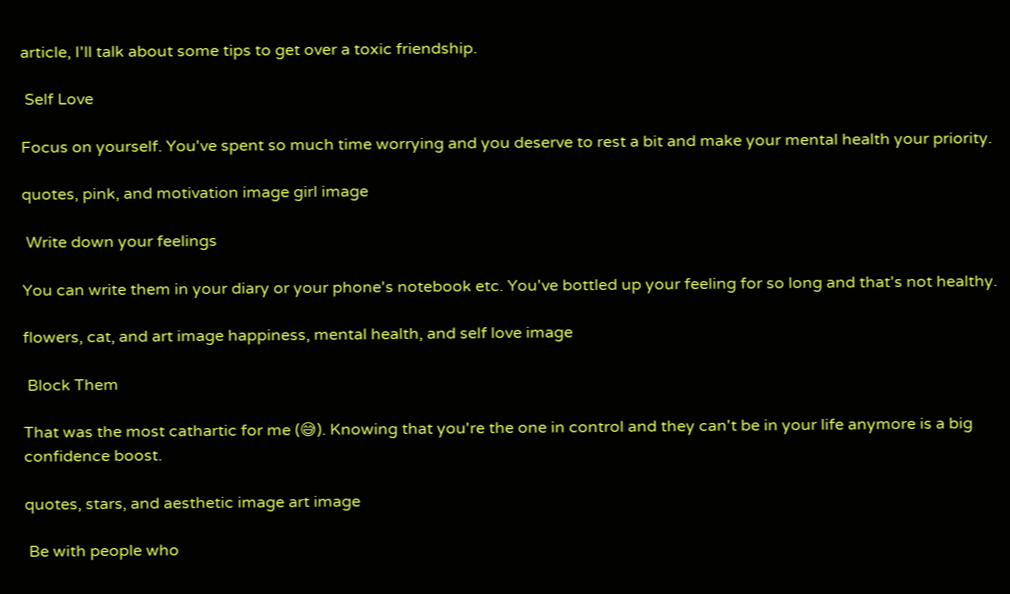article, I'll talk about some tips to get over a toxic friendship.

 Self Love

Focus on yourself. You've spent so much time worrying and you deserve to rest a bit and make your mental health your priority.

quotes, pink, and motivation image girl image

 Write down your feelings

You can write them in your diary or your phone's notebook etc. You've bottled up your feeling for so long and that's not healthy.

flowers, cat, and art image happiness, mental health, and self love image

 Block Them

That was the most cathartic for me (😅). Knowing that you're the one in control and they can't be in your life anymore is a big confidence boost.

quotes, stars, and aesthetic image art image

 Be with people who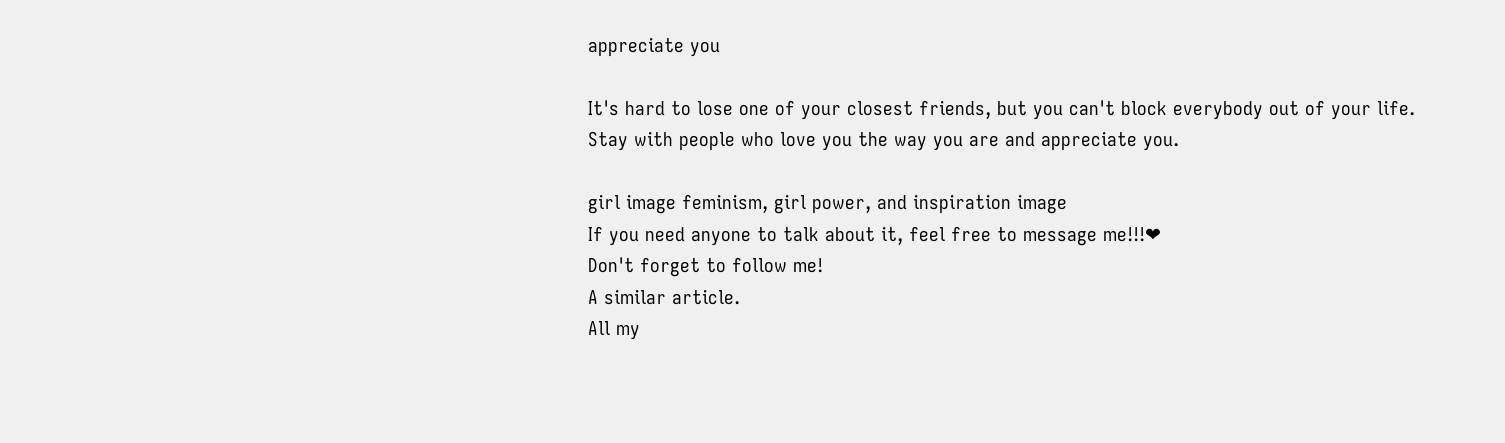appreciate you

It's hard to lose one of your closest friends, but you can't block everybody out of your life. Stay with people who love you the way you are and appreciate you.

girl image feminism, girl power, and inspiration image
If you need anyone to talk about it, feel free to message me!!!❤
Don't forget to follow me!
A similar article.
All my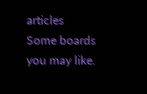articles
Some boards you may like.